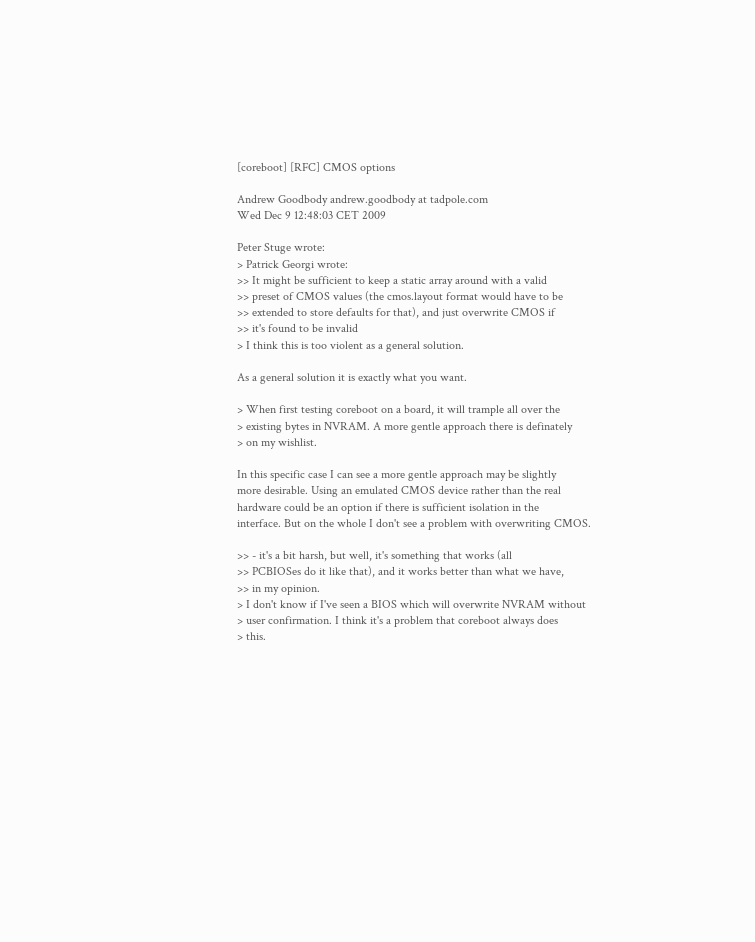[coreboot] [RFC] CMOS options

Andrew Goodbody andrew.goodbody at tadpole.com
Wed Dec 9 12:48:03 CET 2009

Peter Stuge wrote:
> Patrick Georgi wrote:
>> It might be sufficient to keep a static array around with a valid
>> preset of CMOS values (the cmos.layout format would have to be
>> extended to store defaults for that), and just overwrite CMOS if
>> it's found to be invalid
> I think this is too violent as a general solution.

As a general solution it is exactly what you want.

> When first testing coreboot on a board, it will trample all over the
> existing bytes in NVRAM. A more gentle approach there is definately
> on my wishlist.

In this specific case I can see a more gentle approach may be slightly
more desirable. Using an emulated CMOS device rather than the real
hardware could be an option if there is sufficient isolation in the
interface. But on the whole I don't see a problem with overwriting CMOS.

>> - it's a bit harsh, but well, it's something that works (all
>> PCBIOSes do it like that), and it works better than what we have,
>> in my opinion.
> I don't know if I've seen a BIOS which will overwrite NVRAM without
> user confirmation. I think it's a problem that coreboot always does
> this.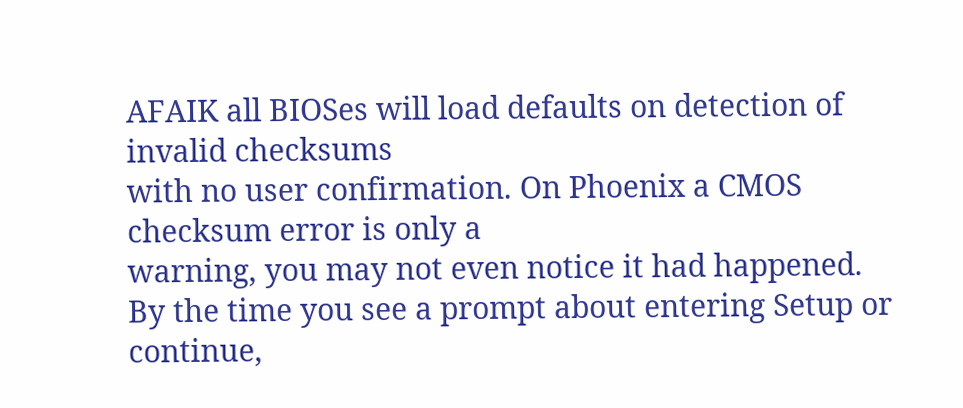AFAIK all BIOSes will load defaults on detection of invalid checksums
with no user confirmation. On Phoenix a CMOS checksum error is only a
warning, you may not even notice it had happened.
By the time you see a prompt about entering Setup or continue,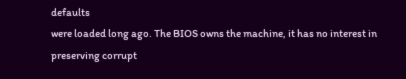defaults
were loaded long ago. The BIOS owns the machine, it has no interest in
preserving corrupt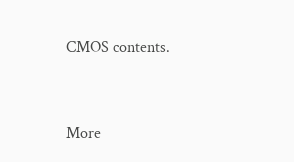CMOS contents.


More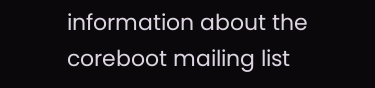information about the coreboot mailing list